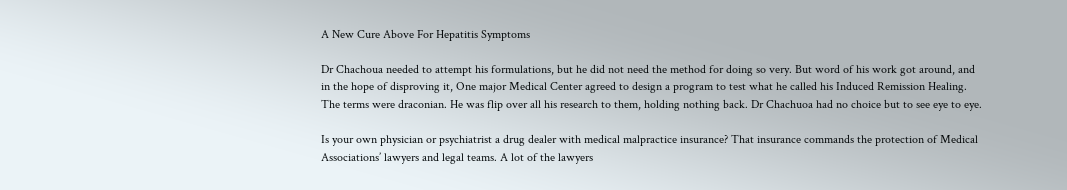A New Cure Above For Hepatitis Symptoms

Dr Chachoua needed to attempt his formulations, but he did not need the method for doing so very. But word of his work got around, and in the hope of disproving it, One major Medical Center agreed to design a program to test what he called his Induced Remission Healing. The terms were draconian. He was flip over all his research to them, holding nothing back. Dr Chachuoa had no choice but to see eye to eye.

Is your own physician or psychiatrist a drug dealer with medical malpractice insurance? That insurance commands the protection of Medical Associations’ lawyers and legal teams. A lot of the lawyers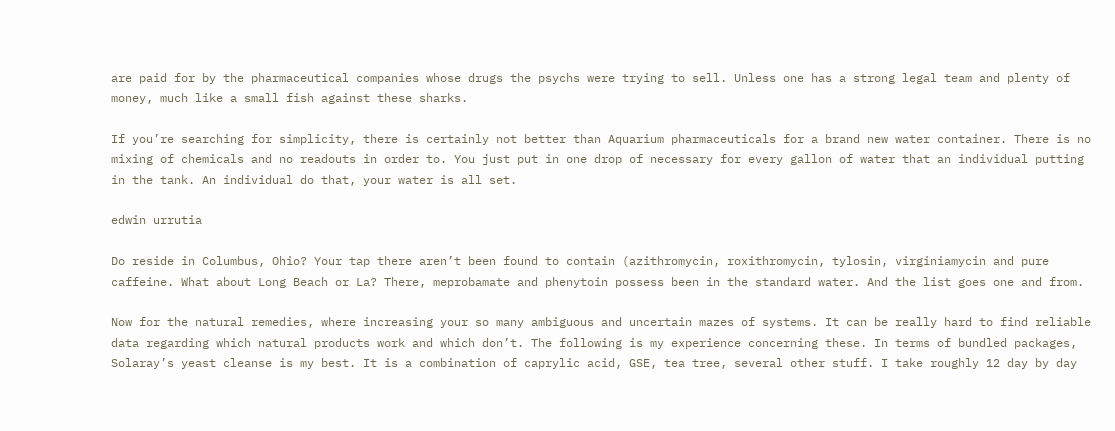are paid for by the pharmaceutical companies whose drugs the psychs were trying to sell. Unless one has a strong legal team and plenty of money, much like a small fish against these sharks.

If you’re searching for simplicity, there is certainly not better than Aquarium pharmaceuticals for a brand new water container. There is no mixing of chemicals and no readouts in order to. You just put in one drop of necessary for every gallon of water that an individual putting in the tank. An individual do that, your water is all set.

edwin urrutia

Do reside in Columbus, Ohio? Your tap there aren’t been found to contain (azithromycin, roxithromycin, tylosin, virginiamycin and pure caffeine. What about Long Beach or La? There, meprobamate and phenytoin possess been in the standard water. And the list goes one and from.

Now for the natural remedies, where increasing your so many ambiguous and uncertain mazes of systems. It can be really hard to find reliable data regarding which natural products work and which don’t. The following is my experience concerning these. In terms of bundled packages, Solaray’s yeast cleanse is my best. It is a combination of caprylic acid, GSE, tea tree, several other stuff. I take roughly 12 day by day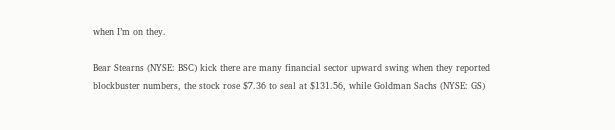when I’m on they.

Bear Stearns (NYSE: BSC) kick there are many financial sector upward swing when they reported blockbuster numbers, the stock rose $7.36 to seal at $131.56, while Goldman Sachs (NYSE: GS)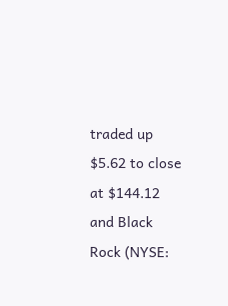traded up $5.62 to close at $144.12 and Black Rock (NYSE: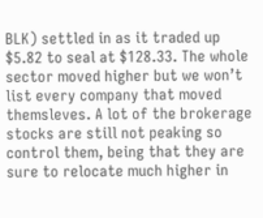BLK) settled in as it traded up $5.82 to seal at $128.33. The whole sector moved higher but we won’t list every company that moved themsleves. A lot of the brokerage stocks are still not peaking so control them, being that they are sure to relocate much higher in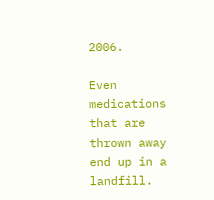2006.

Even medications that are thrown away end up in a landfill.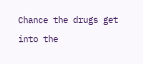Chance the drugs get into the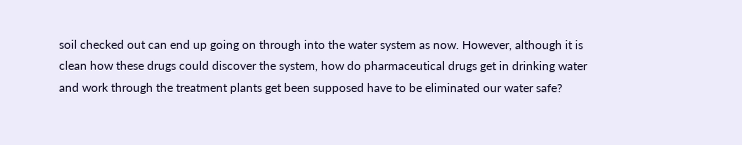soil checked out can end up going on through into the water system as now. However, although it is clean how these drugs could discover the system, how do pharmaceutical drugs get in drinking water and work through the treatment plants get been supposed have to be eliminated our water safe?